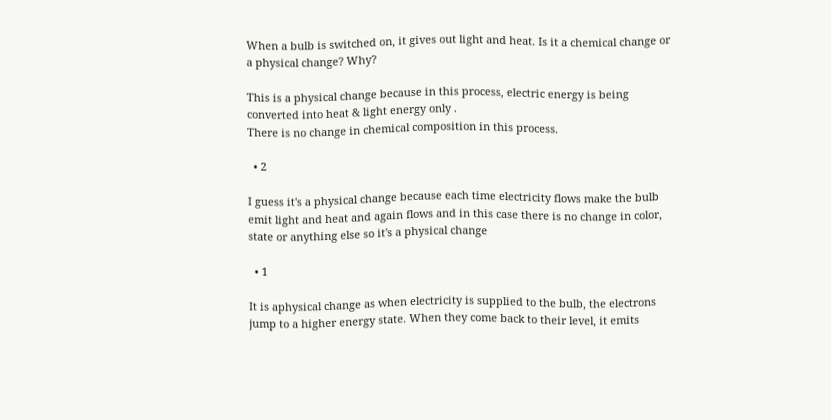When a bulb is switched on, it gives out light and heat. Is it a chemical change or a physical change? Why?

This is a physical change because in this process, electric energy is being converted into heat & light energy only .
There is no change in chemical composition in this process.

  • 2

I guess it's a physical change because each time electricity flows make the bulb emit light and heat and again flows and in this case there is no change in color, state or anything else so it's a physical change

  • 1

It is aphysical change as when electricity is supplied to the bulb, the electrons jump to a higher energy state. When they come back to their level, it emits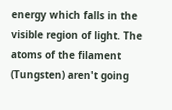energy which falls in the visible region of light. The atoms of the filament (Tungsten) aren't going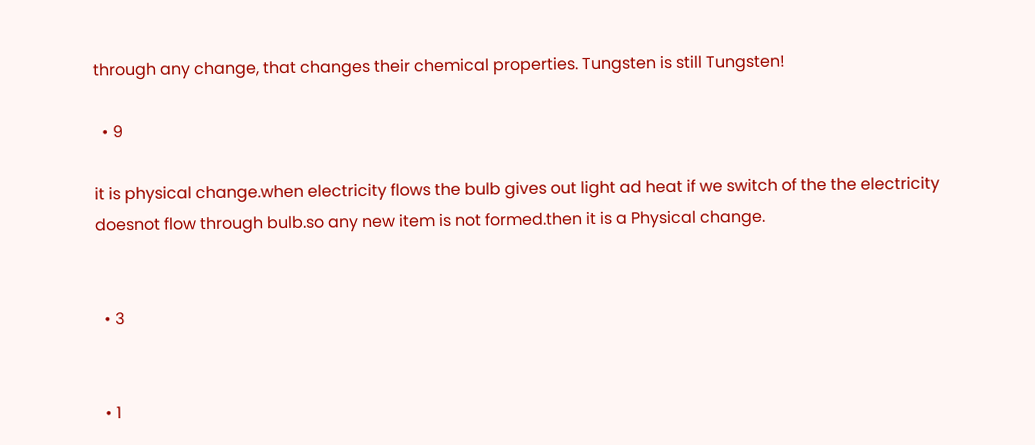through any change, that changes their chemical properties. Tungsten is still Tungsten!

  • 9

it is physical change.when electricity flows the bulb gives out light ad heat if we switch of the the electricity doesnot flow through bulb.so any new item is not formed.then it is a Physical change.


  • 3


  • 1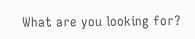What are you looking for?